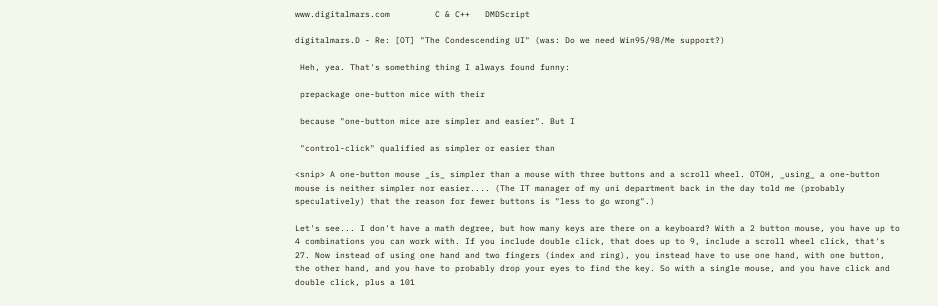www.digitalmars.com         C & C++   DMDScript

digitalmars.D - Re: [OT] "The Condescending UI" (was: Do we need Win95/98/Me support?)

 Heh, yea. That's something thing I always found funny:

 prepackage one-button mice with their

 because "one-button mice are simpler and easier". But I

 "control-click" qualified as simpler or easier than

<snip> A one-button mouse _is_ simpler than a mouse with three buttons and a scroll wheel. OTOH, _using_ a one-button mouse is neither simpler nor easier.... (The IT manager of my uni department back in the day told me (probably speculatively) that the reason for fewer buttons is "less to go wrong".)

Let's see... I don't have a math degree, but how many keys are there on a keyboard? With a 2 button mouse, you have up to 4 combinations you can work with. If you include double click, that does up to 9, include a scroll wheel click, that's 27. Now instead of using one hand and two fingers (index and ring), you instead have to use one hand, with one button, the other hand, and you have to probably drop your eyes to find the key. So with a single mouse, and you have click and double click, plus a 101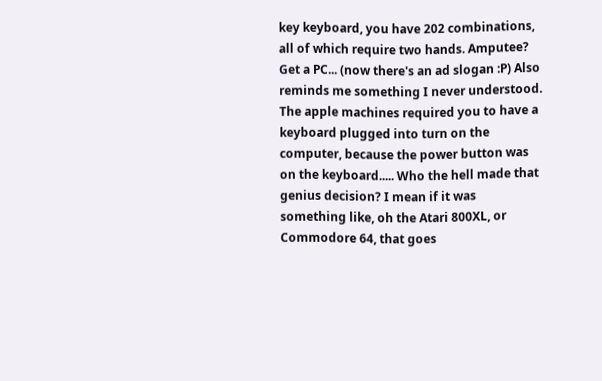key keyboard, you have 202 combinations, all of which require two hands. Amputee? Get a PC... (now there's an ad slogan :P) Also reminds me something I never understood. The apple machines required you to have a keyboard plugged into turn on the computer, because the power button was on the keyboard..... Who the hell made that genius decision? I mean if it was something like, oh the Atari 800XL, or Commodore 64, that goes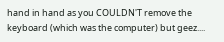hand in hand as you COULDN'T remove the keyboard (which was the computer) but geez....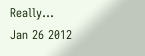Really...
Jan 26 2012